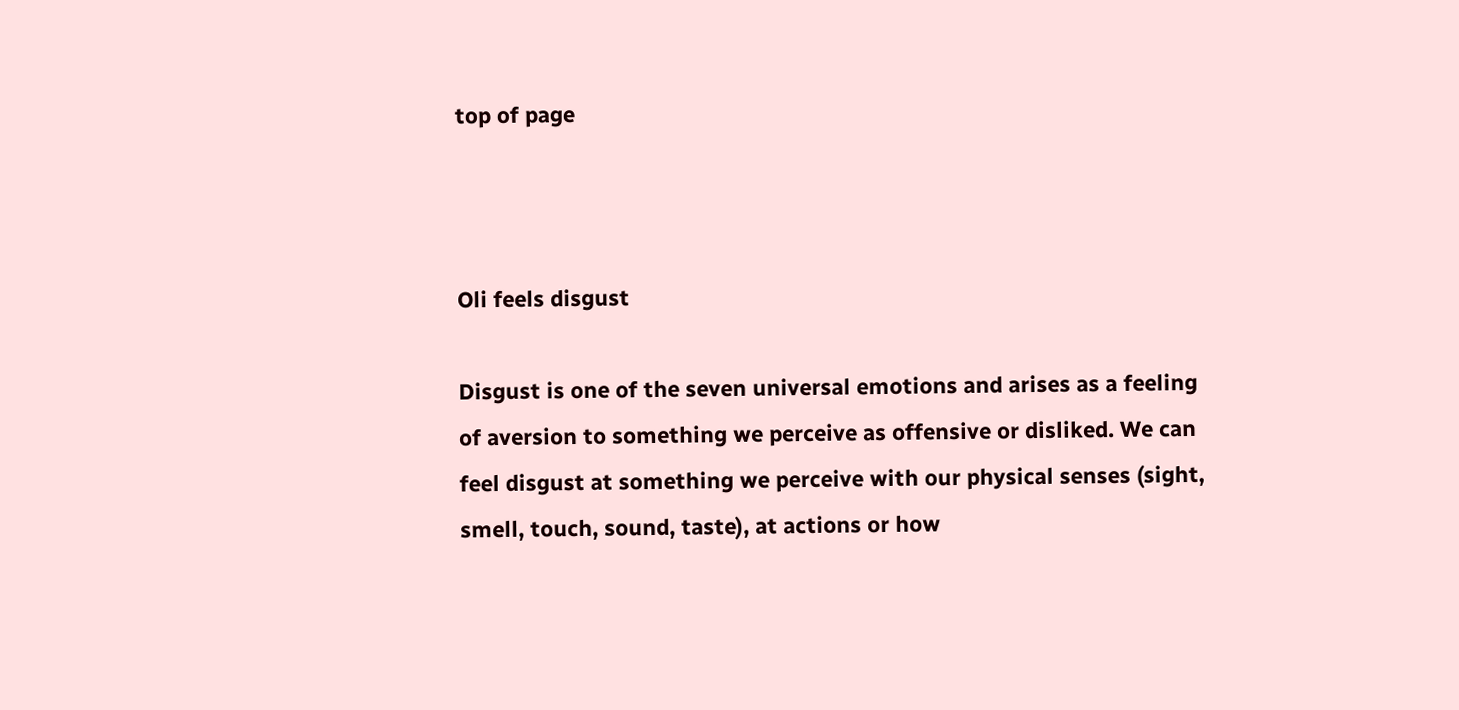top of page



Oli feels disgust

Disgust is one of the seven universal emotions and arises as a feeling of aversion to something we perceive as offensive or disliked. We can feel disgust at something we perceive with our physical senses (sight, smell, touch, sound, taste), at actions or how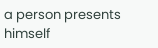a person presents himself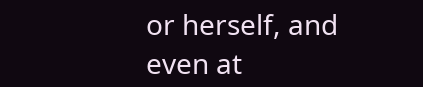or herself, and even at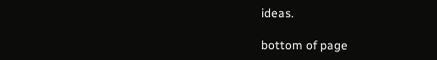ideas.

bottom of page